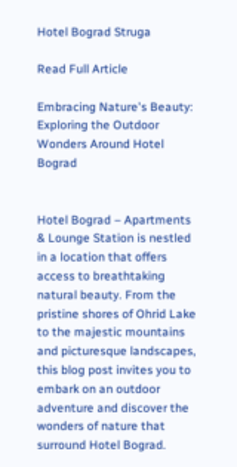Hotel Bograd Struga

Read Full Article

Embracing Nature's Beauty: Exploring the Outdoor Wonders Around Hotel Bograd


Hotel Bograd – Apartments & Lounge Station is nestled in a location that offers access to breathtaking natural beauty. From the pristine shores of Ohrid Lake to the majestic mountains and picturesque landscapes, this blog post invites you to embark on an outdoor adventure and discover the wonders of nature that surround Hotel Bograd.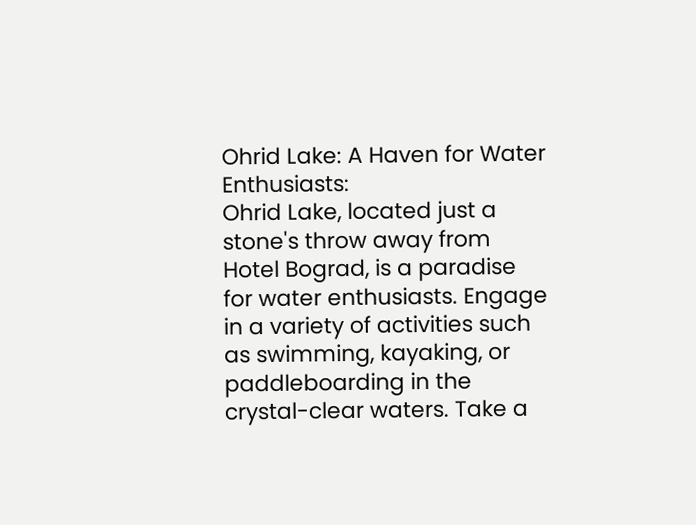Ohrid Lake: A Haven for Water Enthusiasts:
Ohrid Lake, located just a stone's throw away from Hotel Bograd, is a paradise for water enthusiasts. Engage in a variety of activities such as swimming, kayaking, or paddleboarding in the crystal-clear waters. Take a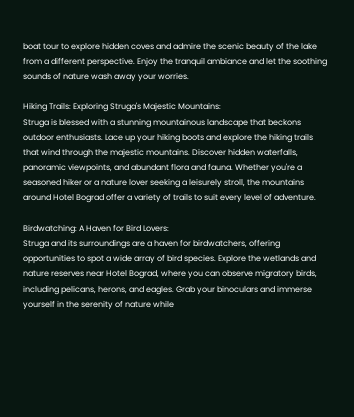boat tour to explore hidden coves and admire the scenic beauty of the lake from a different perspective. Enjoy the tranquil ambiance and let the soothing sounds of nature wash away your worries.

Hiking Trails: Exploring Struga's Majestic Mountains:
Struga is blessed with a stunning mountainous landscape that beckons outdoor enthusiasts. Lace up your hiking boots and explore the hiking trails that wind through the majestic mountains. Discover hidden waterfalls, panoramic viewpoints, and abundant flora and fauna. Whether you're a seasoned hiker or a nature lover seeking a leisurely stroll, the mountains around Hotel Bograd offer a variety of trails to suit every level of adventure.

Birdwatching: A Haven for Bird Lovers:
Struga and its surroundings are a haven for birdwatchers, offering opportunities to spot a wide array of bird species. Explore the wetlands and nature reserves near Hotel Bograd, where you can observe migratory birds, including pelicans, herons, and eagles. Grab your binoculars and immerse yourself in the serenity of nature while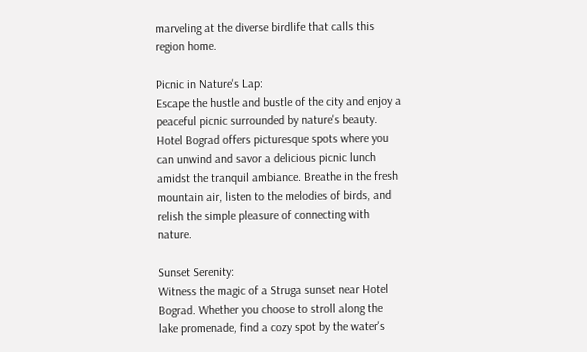marveling at the diverse birdlife that calls this region home.

Picnic in Nature's Lap:
Escape the hustle and bustle of the city and enjoy a peaceful picnic surrounded by nature's beauty. Hotel Bograd offers picturesque spots where you can unwind and savor a delicious picnic lunch amidst the tranquil ambiance. Breathe in the fresh mountain air, listen to the melodies of birds, and relish the simple pleasure of connecting with nature.

Sunset Serenity:
Witness the magic of a Struga sunset near Hotel Bograd. Whether you choose to stroll along the lake promenade, find a cozy spot by the water's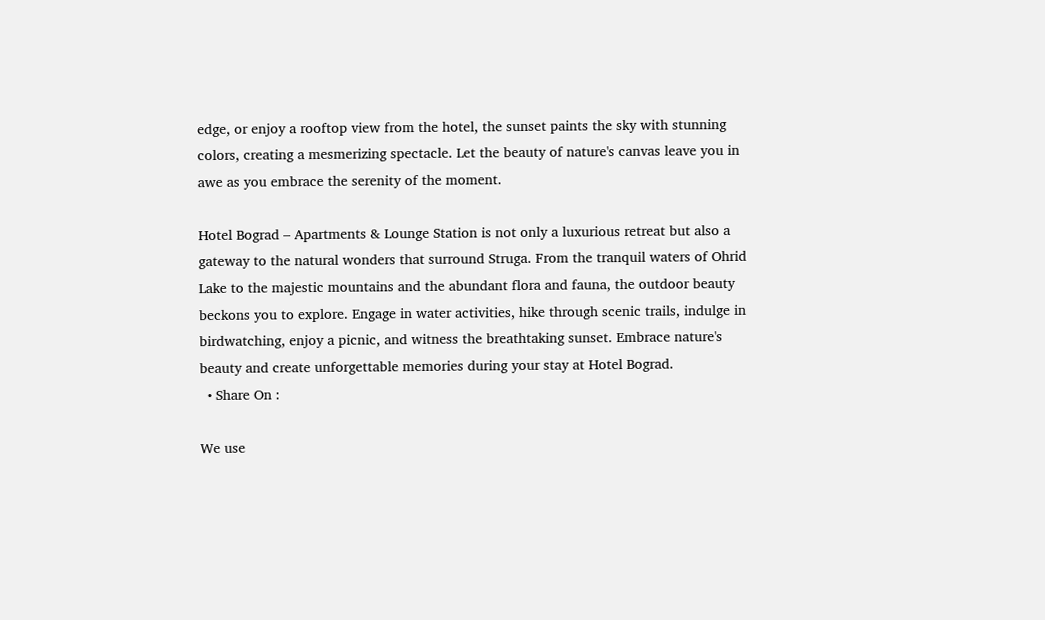edge, or enjoy a rooftop view from the hotel, the sunset paints the sky with stunning colors, creating a mesmerizing spectacle. Let the beauty of nature's canvas leave you in awe as you embrace the serenity of the moment.

Hotel Bograd – Apartments & Lounge Station is not only a luxurious retreat but also a gateway to the natural wonders that surround Struga. From the tranquil waters of Ohrid Lake to the majestic mountains and the abundant flora and fauna, the outdoor beauty beckons you to explore. Engage in water activities, hike through scenic trails, indulge in birdwatching, enjoy a picnic, and witness the breathtaking sunset. Embrace nature's beauty and create unforgettable memories during your stay at Hotel Bograd.
  • Share On :

We use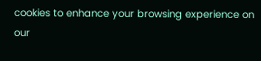cookies to enhance your browsing experience on our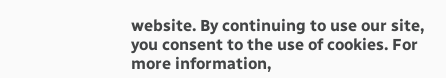website. By continuing to use our site, you consent to the use of cookies. For more information,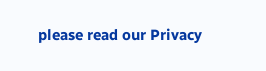please read our Privacy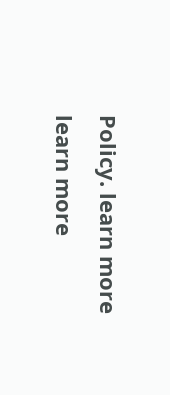Policy. learn more learn more